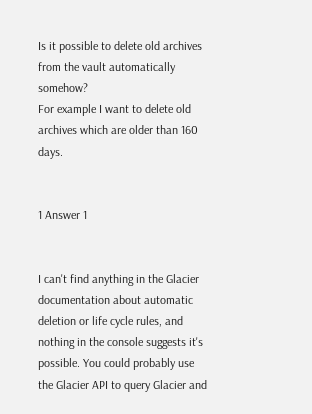Is it possible to delete old archives from the vault automatically somehow?
For example I want to delete old archives which are older than 160 days.


1 Answer 1


I can't find anything in the Glacier documentation about automatic deletion or life cycle rules, and nothing in the console suggests it's possible. You could probably use the Glacier API to query Glacier and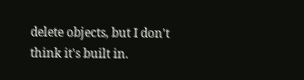delete objects, but I don't think it's built in.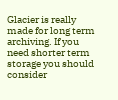Glacier is really made for long term archiving. If you need shorter term storage you should consider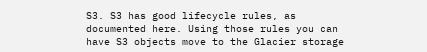S3. S3 has good lifecycle rules, as documented here. Using those rules you can have S3 objects move to the Glacier storage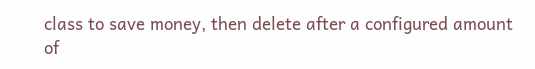class to save money, then delete after a configured amount of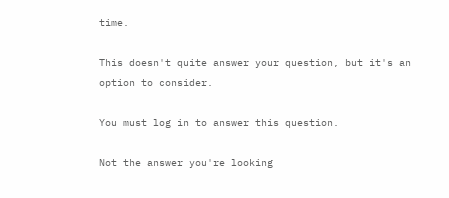time.

This doesn't quite answer your question, but it's an option to consider.

You must log in to answer this question.

Not the answer you're looking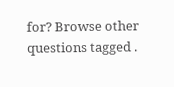for? Browse other questions tagged .